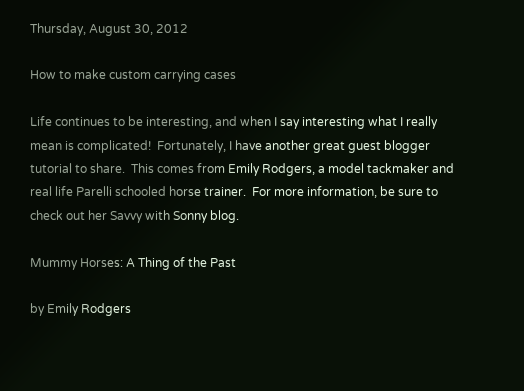Thursday, August 30, 2012

How to make custom carrying cases

Life continues to be interesting, and when I say interesting what I really mean is complicated!  Fortunately, I have another great guest blogger tutorial to share.  This comes from Emily Rodgers, a model tackmaker and real life Parelli schooled horse trainer.  For more information, be sure to check out her Savvy with Sonny blog.

Mummy Horses: A Thing of the Past

by Emily Rodgers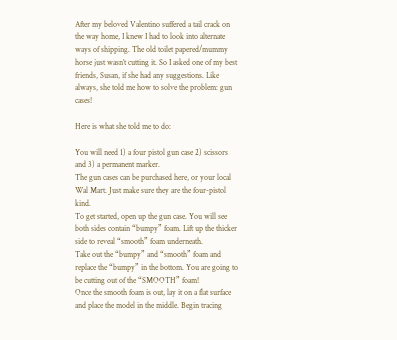After my beloved Valentino suffered a tail crack on the way home, I knew I had to look into alternate ways of shipping. The old toilet papered/mummy horse just wasn’t cutting it. So I asked one of my best friends, Susan, if she had any suggestions. Like always, she told me how to solve the problem: gun cases!

Here is what she told me to do:

You will need 1) a four pistol gun case 2) scissors and 3) a permanent marker.
The gun cases can be purchased here, or your local Wal Mart. Just make sure they are the four-pistol kind.
To get started, open up the gun case. You will see both sides contain “bumpy” foam. Lift up the thicker side to reveal “smooth” foam underneath.
Take out the “bumpy” and “smooth” foam and replace the “bumpy” in the bottom. You are going to be cutting out of the “SMOOTH” foam!
Once the smooth foam is out, lay it on a flat surface and place the model in the middle. Begin tracing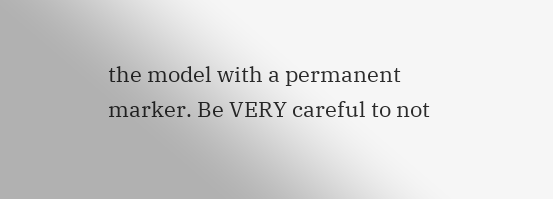the model with a permanent marker. Be VERY careful to not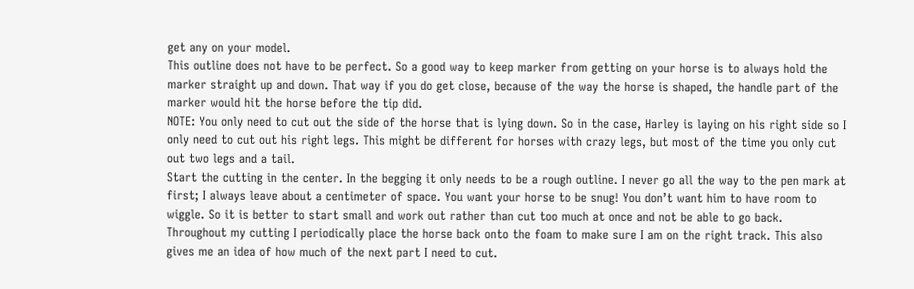get any on your model.
This outline does not have to be perfect. So a good way to keep marker from getting on your horse is to always hold the marker straight up and down. That way if you do get close, because of the way the horse is shaped, the handle part of the marker would hit the horse before the tip did.
NOTE: You only need to cut out the side of the horse that is lying down. So in the case, Harley is laying on his right side so I only need to cut out his right legs. This might be different for horses with crazy legs, but most of the time you only cut out two legs and a tail.
Start the cutting in the center. In the begging it only needs to be a rough outline. I never go all the way to the pen mark at first; I always leave about a centimeter of space. You want your horse to be snug! You don’t want him to have room to wiggle. So it is better to start small and work out rather than cut too much at once and not be able to go back.
Throughout my cutting I periodically place the horse back onto the foam to make sure I am on the right track. This also gives me an idea of how much of the next part I need to cut.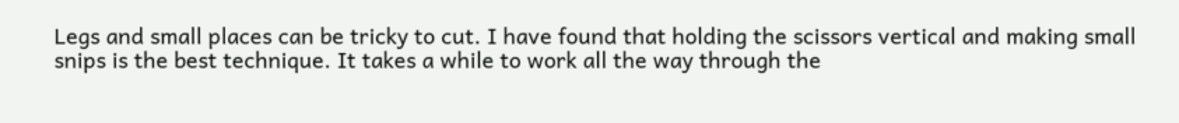Legs and small places can be tricky to cut. I have found that holding the scissors vertical and making small snips is the best technique. It takes a while to work all the way through the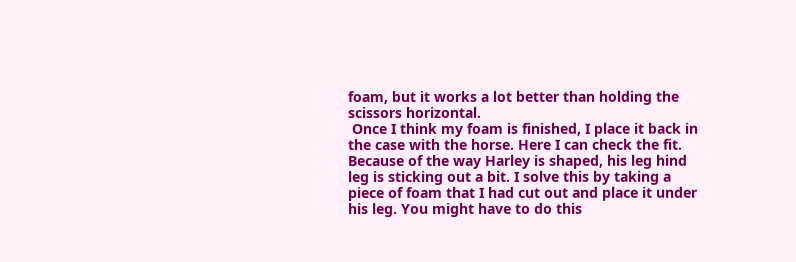foam, but it works a lot better than holding the scissors horizontal.
 Once I think my foam is finished, I place it back in the case with the horse. Here I can check the fit.
Because of the way Harley is shaped, his leg hind leg is sticking out a bit. I solve this by taking a piece of foam that I had cut out and place it under his leg. You might have to do this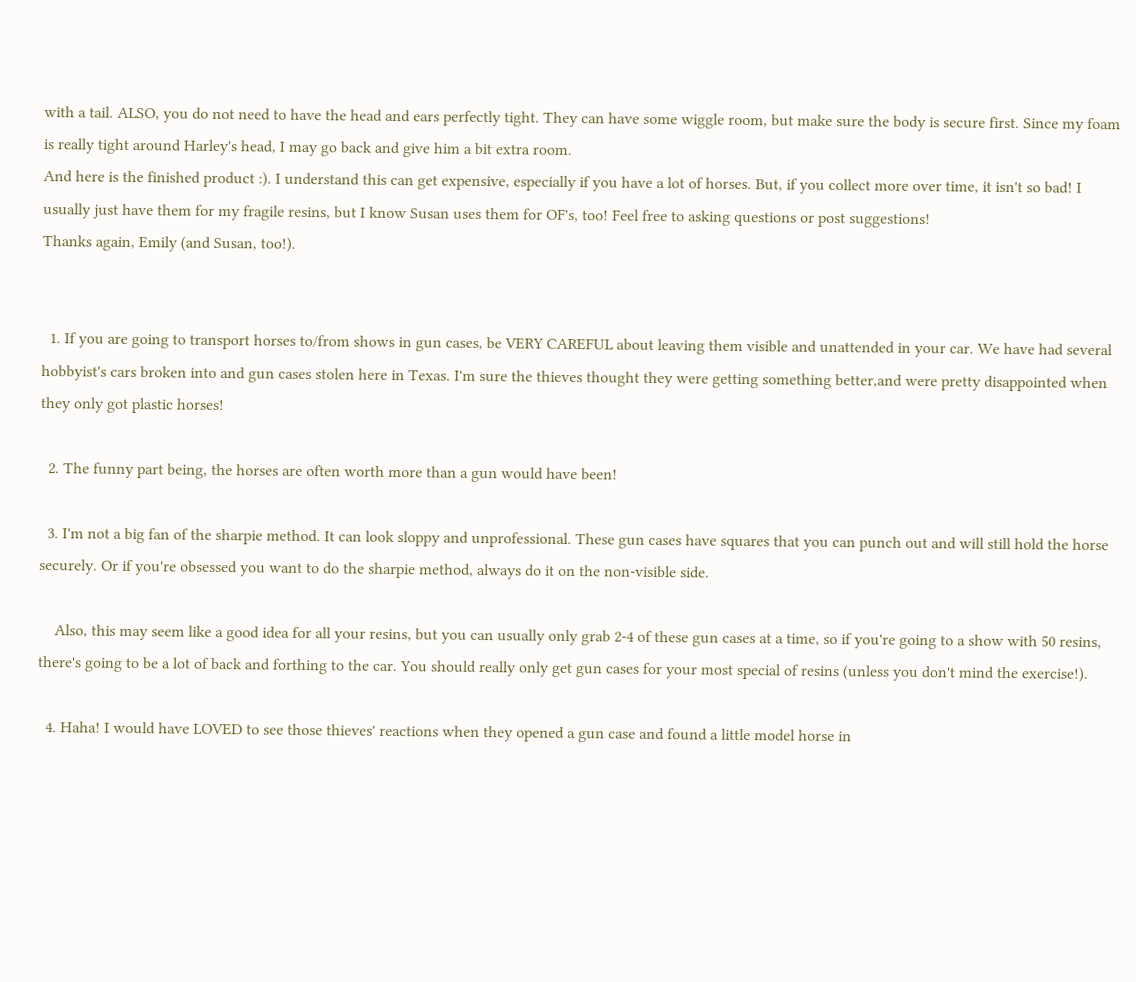with a tail. ALSO, you do not need to have the head and ears perfectly tight. They can have some wiggle room, but make sure the body is secure first. Since my foam is really tight around Harley's head, I may go back and give him a bit extra room.
And here is the finished product :). I understand this can get expensive, especially if you have a lot of horses. But, if you collect more over time, it isn't so bad! I usually just have them for my fragile resins, but I know Susan uses them for OF's, too! Feel free to asking questions or post suggestions!
Thanks again, Emily (and Susan, too!).


  1. If you are going to transport horses to/from shows in gun cases, be VERY CAREFUL about leaving them visible and unattended in your car. We have had several hobbyist's cars broken into and gun cases stolen here in Texas. I'm sure the thieves thought they were getting something better,and were pretty disappointed when they only got plastic horses!

  2. The funny part being, the horses are often worth more than a gun would have been!

  3. I'm not a big fan of the sharpie method. It can look sloppy and unprofessional. These gun cases have squares that you can punch out and will still hold the horse securely. Or if you're obsessed you want to do the sharpie method, always do it on the non-visible side.

    Also, this may seem like a good idea for all your resins, but you can usually only grab 2-4 of these gun cases at a time, so if you're going to a show with 50 resins, there's going to be a lot of back and forthing to the car. You should really only get gun cases for your most special of resins (unless you don't mind the exercise!).

  4. Haha! I would have LOVED to see those thieves' reactions when they opened a gun case and found a little model horse in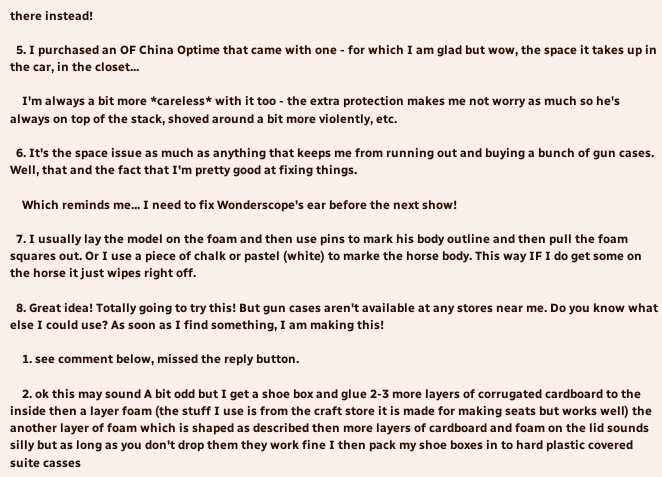there instead!

  5. I purchased an OF China Optime that came with one - for which I am glad but wow, the space it takes up in the car, in the closet...

    I'm always a bit more *careless* with it too - the extra protection makes me not worry as much so he's always on top of the stack, shoved around a bit more violently, etc.

  6. It's the space issue as much as anything that keeps me from running out and buying a bunch of gun cases. Well, that and the fact that I'm pretty good at fixing things.

    Which reminds me... I need to fix Wonderscope's ear before the next show!

  7. I usually lay the model on the foam and then use pins to mark his body outline and then pull the foam squares out. Or I use a piece of chalk or pastel (white) to marke the horse body. This way IF I do get some on the horse it just wipes right off.

  8. Great idea! Totally going to try this! But gun cases aren't available at any stores near me. Do you know what else I could use? As soon as I find something, I am making this!

    1. see comment below, missed the reply button.

    2. ok this may sound A bit odd but I get a shoe box and glue 2-3 more layers of corrugated cardboard to the inside then a layer foam (the stuff I use is from the craft store it is made for making seats but works well) the another layer of foam which is shaped as described then more layers of cardboard and foam on the lid sounds silly but as long as you don't drop them they work fine I then pack my shoe boxes in to hard plastic covered suite casses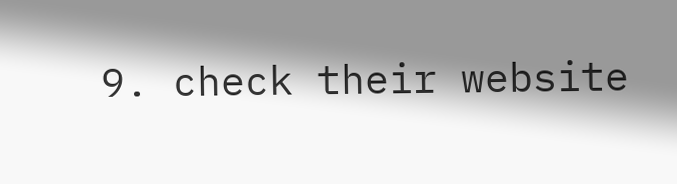9. check their website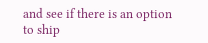and see if there is an option to ship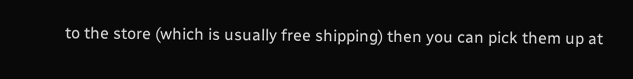to the store (which is usually free shipping) then you can pick them up at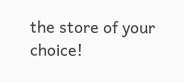the store of your choice!